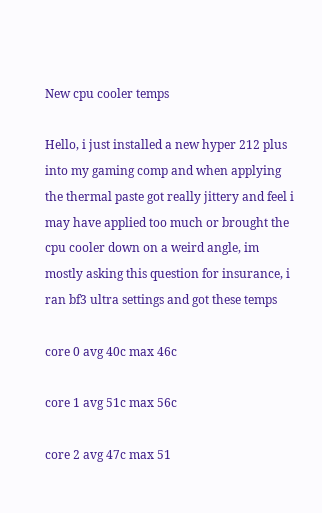New cpu cooler temps

Hello, i just installed a new hyper 212 plus into my gaming comp and when applying the thermal paste got really jittery and feel i may have applied too much or brought the cpu cooler down on a weird angle, im mostly asking this question for insurance, i ran bf3 ultra settings and got these temps

core 0 avg 40c max 46c

core 1 avg 51c max 56c

core 2 avg 47c max 51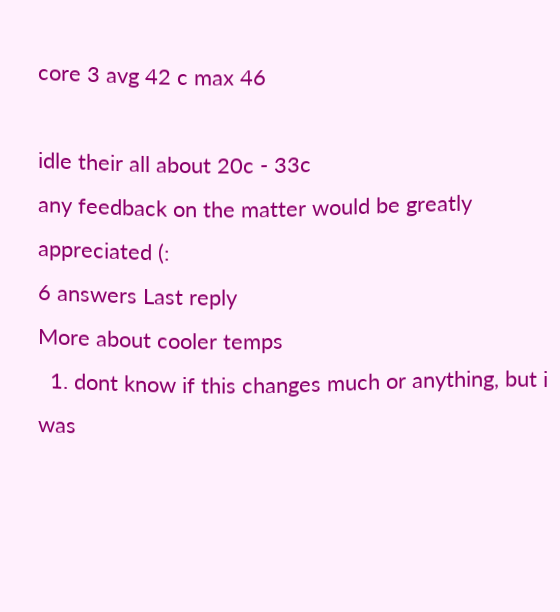core 3 avg 42 c max 46

idle their all about 20c - 33c
any feedback on the matter would be greatly appreciated (:
6 answers Last reply
More about cooler temps
  1. dont know if this changes much or anything, but i was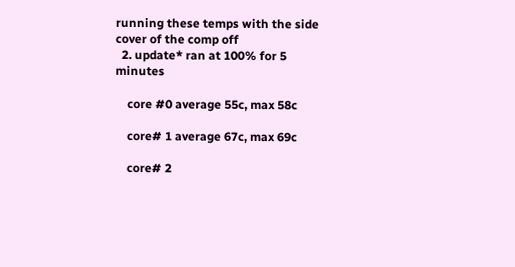running these temps with the side cover of the comp off
  2. update* ran at 100% for 5 minutes

    core #0 average 55c, max 58c

    core# 1 average 67c, max 69c

    core# 2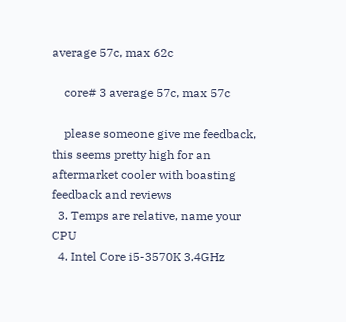average 57c, max 62c

    core# 3 average 57c, max 57c

    please someone give me feedback, this seems pretty high for an aftermarket cooler with boasting feedback and reviews
  3. Temps are relative, name your CPU
  4. Intel Core i5-3570K 3.4GHz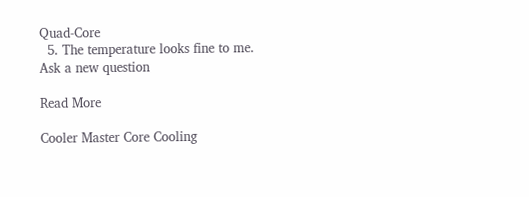Quad-Core
  5. The temperature looks fine to me.
Ask a new question

Read More

Cooler Master Core Cooling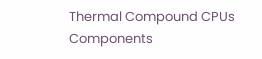Thermal Compound CPUs Components